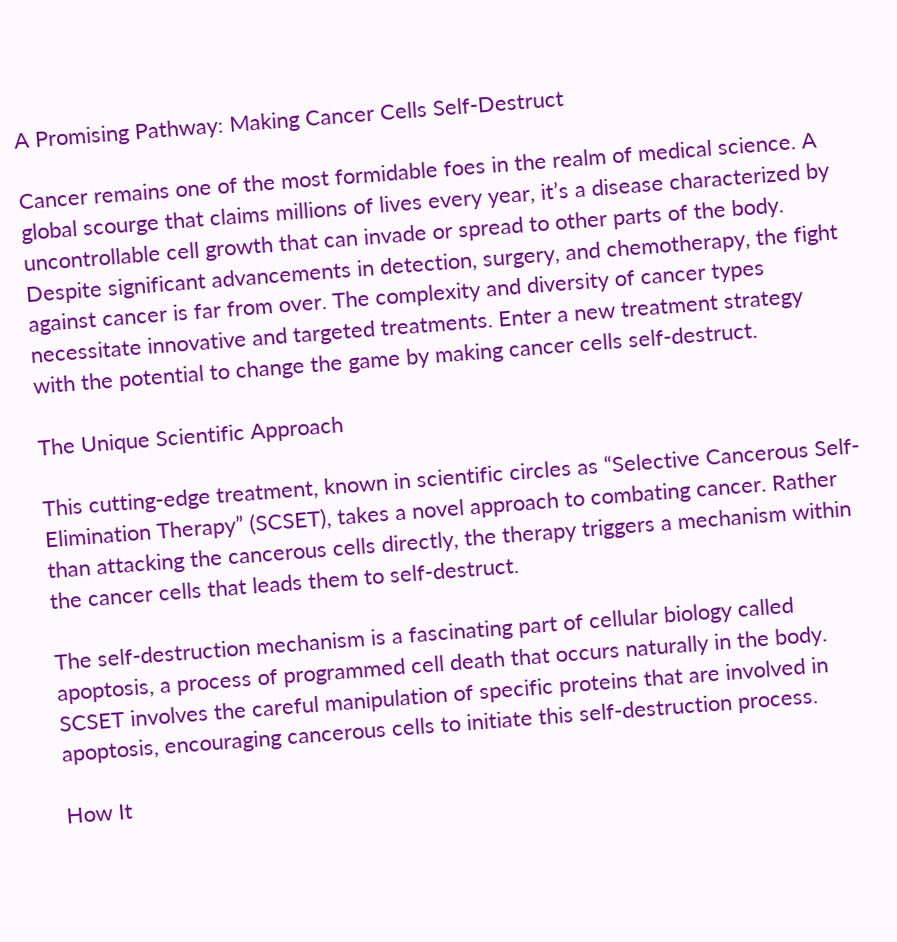A Promising Pathway: Making Cancer Cells Self-Destruct

Cancer remains one of the most formidable foes in the realm of medical science. A global scourge that claims millions of lives every year, it’s a disease characterized by uncontrollable cell growth that can invade or spread to other parts of the body. Despite significant advancements in detection, surgery, and chemotherapy, the fight against cancer is far from over. The complexity and diversity of cancer types necessitate innovative and targeted treatments. Enter a new treatment strategy with the potential to change the game by making cancer cells self-destruct.

The Unique Scientific Approach

This cutting-edge treatment, known in scientific circles as “Selective Cancerous Self-Elimination Therapy” (SCSET), takes a novel approach to combating cancer. Rather than attacking the cancerous cells directly, the therapy triggers a mechanism within the cancer cells that leads them to self-destruct.

The self-destruction mechanism is a fascinating part of cellular biology called apoptosis, a process of programmed cell death that occurs naturally in the body. SCSET involves the careful manipulation of specific proteins that are involved in apoptosis, encouraging cancerous cells to initiate this self-destruction process.

How It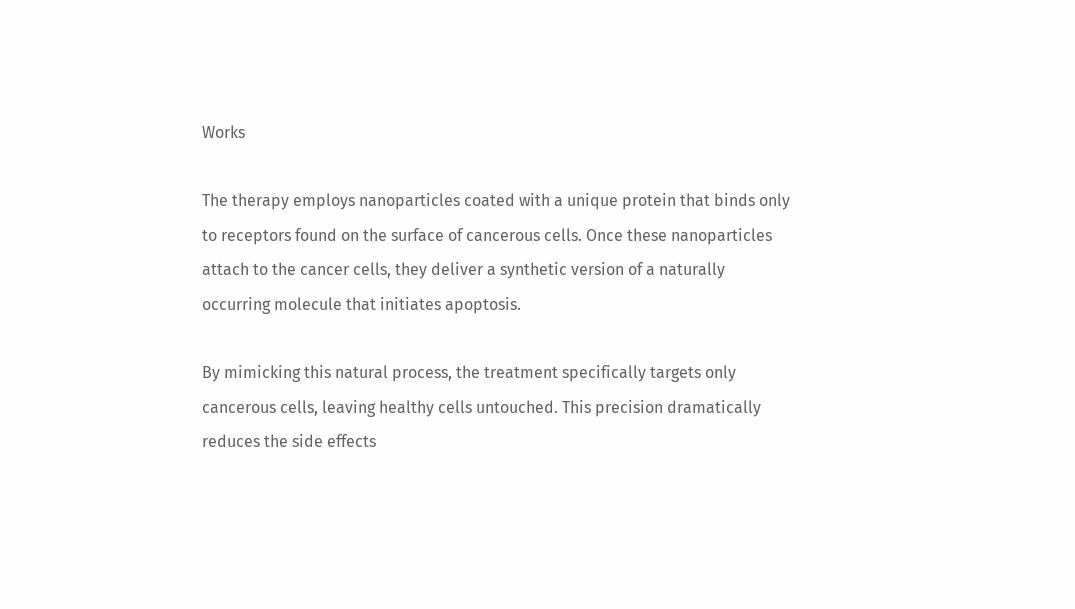Works

The therapy employs nanoparticles coated with a unique protein that binds only to receptors found on the surface of cancerous cells. Once these nanoparticles attach to the cancer cells, they deliver a synthetic version of a naturally occurring molecule that initiates apoptosis.

By mimicking this natural process, the treatment specifically targets only cancerous cells, leaving healthy cells untouched. This precision dramatically reduces the side effects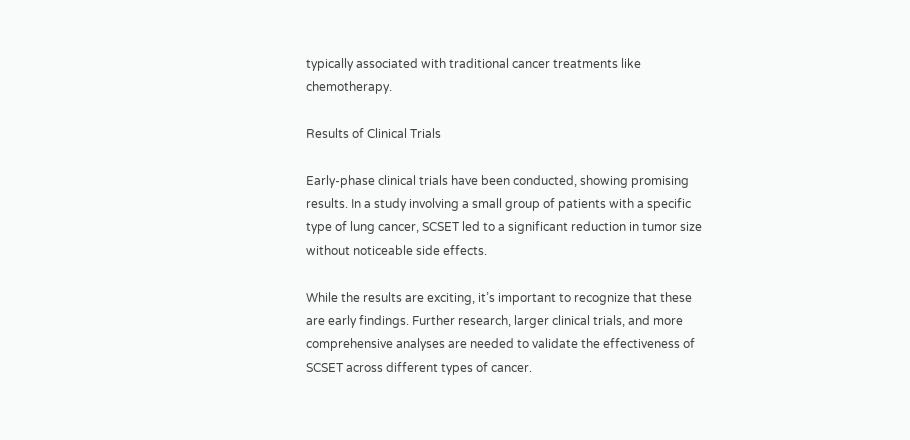typically associated with traditional cancer treatments like chemotherapy.

Results of Clinical Trials

Early-phase clinical trials have been conducted, showing promising results. In a study involving a small group of patients with a specific type of lung cancer, SCSET led to a significant reduction in tumor size without noticeable side effects.

While the results are exciting, it’s important to recognize that these are early findings. Further research, larger clinical trials, and more comprehensive analyses are needed to validate the effectiveness of SCSET across different types of cancer.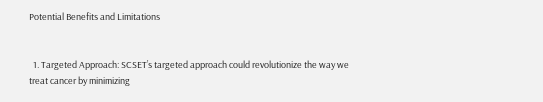Potential Benefits and Limitations


  1. Targeted Approach: SCSET’s targeted approach could revolutionize the way we treat cancer by minimizing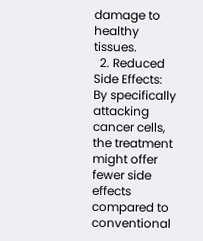damage to healthy tissues.
  2. Reduced Side Effects: By specifically attacking cancer cells, the treatment might offer fewer side effects compared to conventional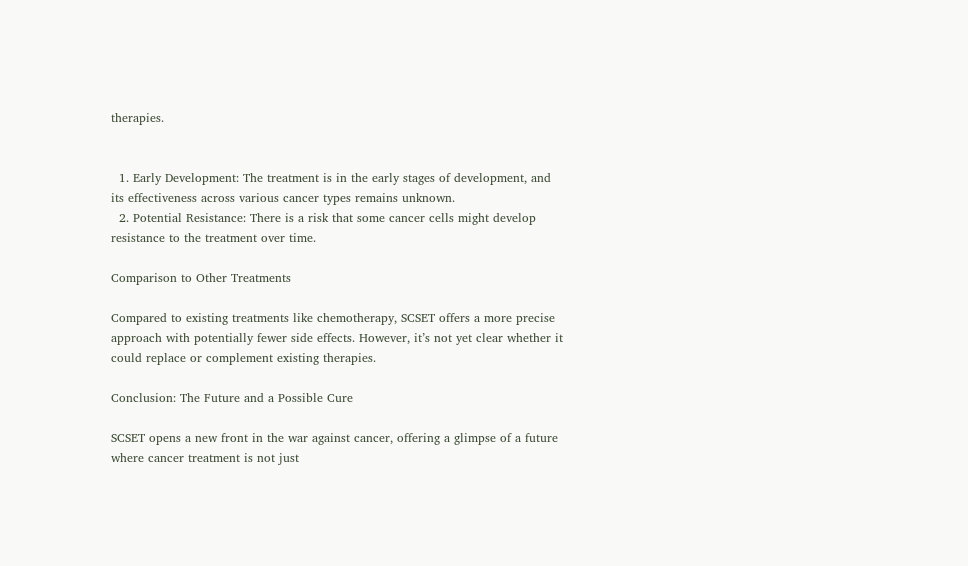therapies.


  1. Early Development: The treatment is in the early stages of development, and its effectiveness across various cancer types remains unknown.
  2. Potential Resistance: There is a risk that some cancer cells might develop resistance to the treatment over time.

Comparison to Other Treatments

Compared to existing treatments like chemotherapy, SCSET offers a more precise approach with potentially fewer side effects. However, it’s not yet clear whether it could replace or complement existing therapies.

Conclusion: The Future and a Possible Cure

SCSET opens a new front in the war against cancer, offering a glimpse of a future where cancer treatment is not just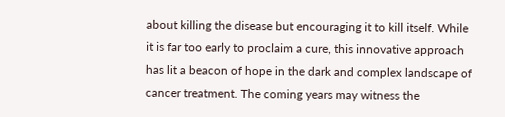about killing the disease but encouraging it to kill itself. While it is far too early to proclaim a cure, this innovative approach has lit a beacon of hope in the dark and complex landscape of cancer treatment. The coming years may witness the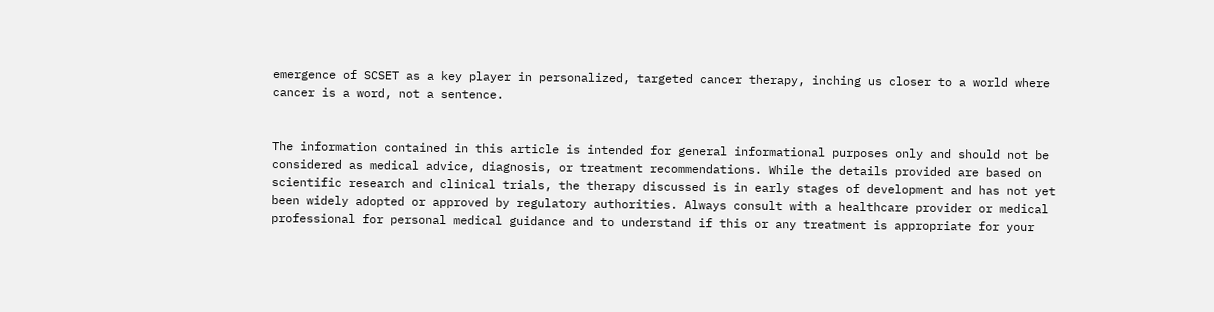emergence of SCSET as a key player in personalized, targeted cancer therapy, inching us closer to a world where cancer is a word, not a sentence.


The information contained in this article is intended for general informational purposes only and should not be considered as medical advice, diagnosis, or treatment recommendations. While the details provided are based on scientific research and clinical trials, the therapy discussed is in early stages of development and has not yet been widely adopted or approved by regulatory authorities. Always consult with a healthcare provider or medical professional for personal medical guidance and to understand if this or any treatment is appropriate for your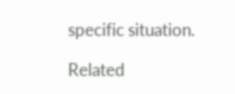specific situation.

Related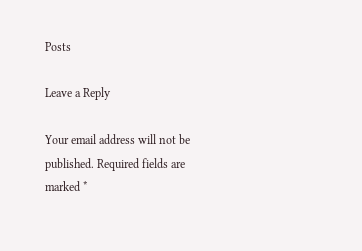Posts

Leave a Reply

Your email address will not be published. Required fields are marked *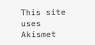This site uses Akismet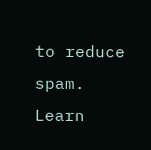to reduce spam. Learn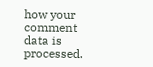how your comment data is processed.